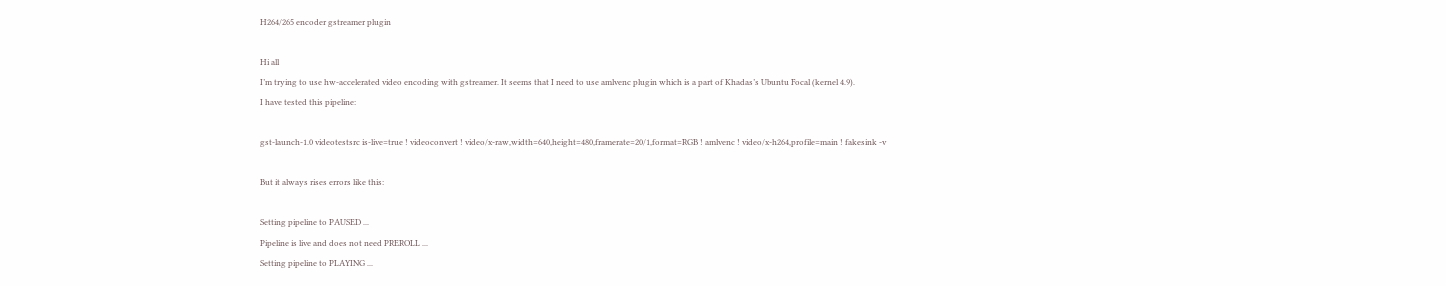H264/265 encoder gstreamer plugin

Hi all
I’m trying to use hw-accelerated video encoding with gstreamer. It seems that I need to use amlvenc plugin which is a part of Khadas’s Ubuntu Focal (kernel 4.9).
I have tested this pipeline:

gst-launch-1.0 videotestsrc is-live=true ! videoconvert ! video/x-raw,width=640,height=480,framerate=20/1,format=RGB ! amlvenc ! video/x-h264,profile=main ! fakesink -v

But it always rises errors like this:

Setting pipeline to PAUSED ...
Pipeline is live and does not need PREROLL ...
Setting pipeline to PLAYING ...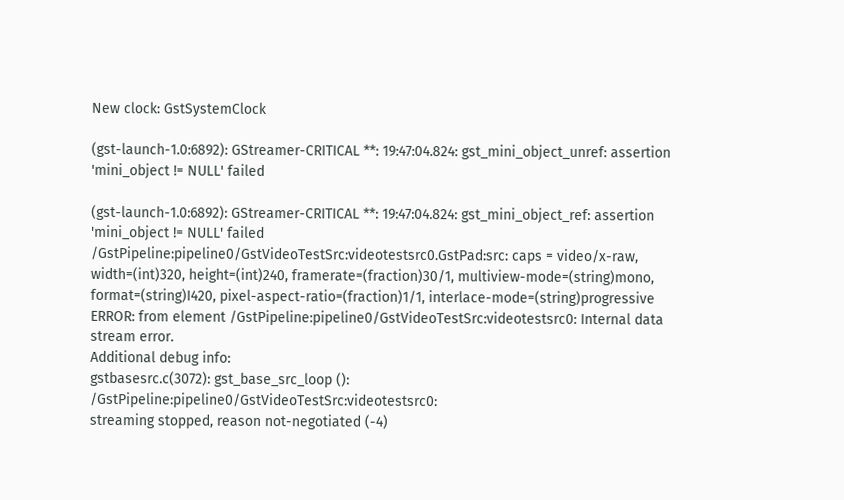New clock: GstSystemClock

(gst-launch-1.0:6892): GStreamer-CRITICAL **: 19:47:04.824: gst_mini_object_unref: assertion 'mini_object != NULL' failed

(gst-launch-1.0:6892): GStreamer-CRITICAL **: 19:47:04.824: gst_mini_object_ref: assertion 'mini_object != NULL' failed
/GstPipeline:pipeline0/GstVideoTestSrc:videotestsrc0.GstPad:src: caps = video/x-raw, width=(int)320, height=(int)240, framerate=(fraction)30/1, multiview-mode=(string)mono, format=(string)I420, pixel-aspect-ratio=(fraction)1/1, interlace-mode=(string)progressive
ERROR: from element /GstPipeline:pipeline0/GstVideoTestSrc:videotestsrc0: Internal data stream error.
Additional debug info:
gstbasesrc.c(3072): gst_base_src_loop (): /GstPipeline:pipeline0/GstVideoTestSrc:videotestsrc0:
streaming stopped, reason not-negotiated (-4)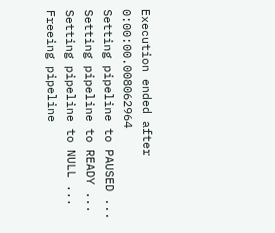Execution ended after 0:00:00.008062964
Setting pipeline to PAUSED ...
Setting pipeline to READY ...
Setting pipeline to NULL ...
Freeing pipeline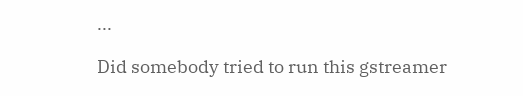...

Did somebody tried to run this gstreamer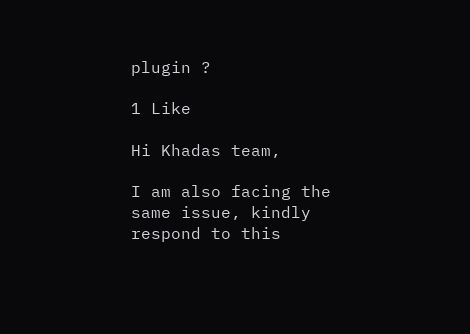plugin ?

1 Like

Hi Khadas team,

I am also facing the same issue, kindly respond to this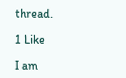thread.

1 Like

I am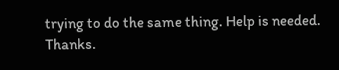trying to do the same thing. Help is needed. Thanks.